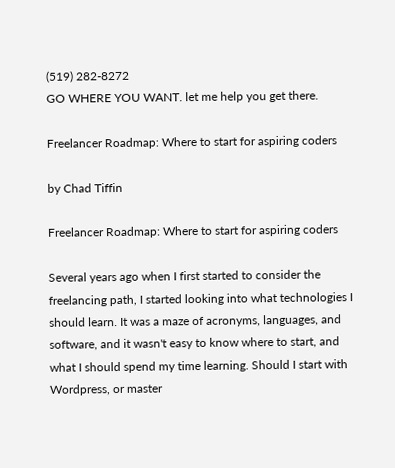(519) 282-8272
GO WHERE YOU WANT. let me help you get there.

Freelancer Roadmap: Where to start for aspiring coders

by Chad Tiffin

Freelancer Roadmap: Where to start for aspiring coders

Several years ago when I first started to consider the freelancing path, I started looking into what technologies I should learn. It was a maze of acronyms, languages, and software, and it wasn't easy to know where to start, and what I should spend my time learning. Should I start with Wordpress, or master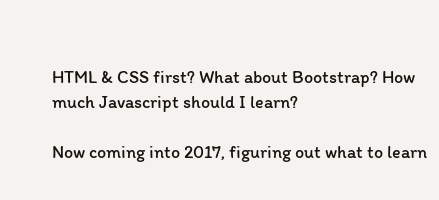HTML & CSS first? What about Bootstrap? How much Javascript should I learn?

Now coming into 2017, figuring out what to learn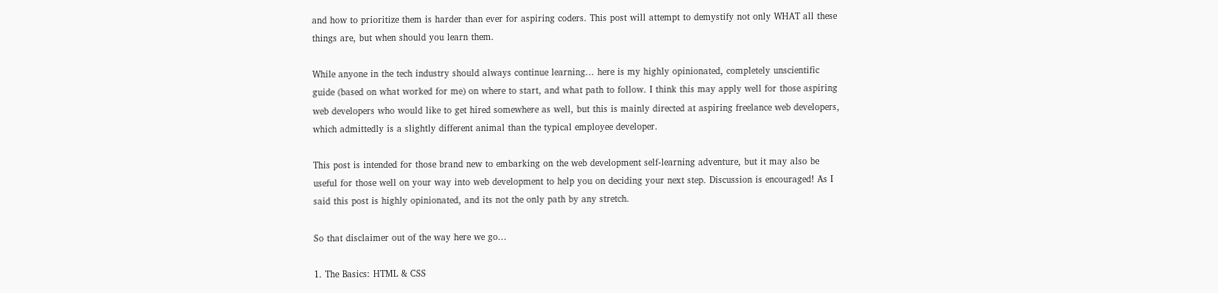and how to prioritize them is harder than ever for aspiring coders. This post will attempt to demystify not only WHAT all these things are, but when should you learn them.

While anyone in the tech industry should always continue learning... here is my highly opinionated, completely unscientific guide (based on what worked for me) on where to start, and what path to follow. I think this may apply well for those aspiring web developers who would like to get hired somewhere as well, but this is mainly directed at aspiring freelance web developers, which admittedly is a slightly different animal than the typical employee developer.

This post is intended for those brand new to embarking on the web development self-learning adventure, but it may also be useful for those well on your way into web development to help you on deciding your next step. Discussion is encouraged! As I said this post is highly opinionated, and its not the only path by any stretch.

So that disclaimer out of the way here we go...

1. The Basics: HTML & CSS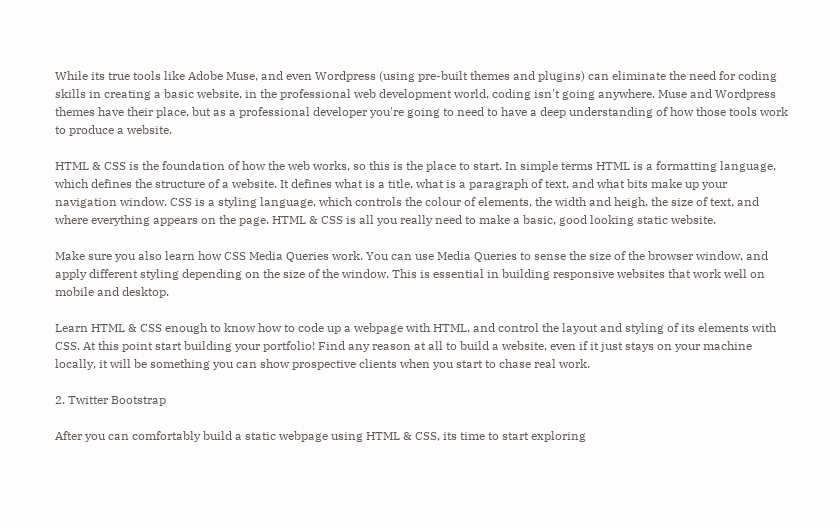While its true tools like Adobe Muse, and even Wordpress (using pre-built themes and plugins) can eliminate the need for coding skills in creating a basic website, in the professional web development world, coding isn't going anywhere. Muse and Wordpress themes have their place, but as a professional developer you're going to need to have a deep understanding of how those tools work to produce a website.

HTML & CSS is the foundation of how the web works, so this is the place to start. In simple terms HTML is a formatting language, which defines the structure of a website. It defines what is a title, what is a paragraph of text, and what bits make up your navigation window. CSS is a styling language, which controls the colour of elements, the width and heigh, the size of text, and where everything appears on the page. HTML & CSS is all you really need to make a basic, good looking static website.

Make sure you also learn how CSS Media Queries work. You can use Media Queries to sense the size of the browser window, and apply different styling depending on the size of the window. This is essential in building responsive websites that work well on mobile and desktop.

Learn HTML & CSS enough to know how to code up a webpage with HTML, and control the layout and styling of its elements with CSS. At this point start building your portfolio! Find any reason at all to build a website, even if it just stays on your machine locally, it will be something you can show prospective clients when you start to chase real work.

2. Twitter Bootstrap

After you can comfortably build a static webpage using HTML & CSS, its time to start exploring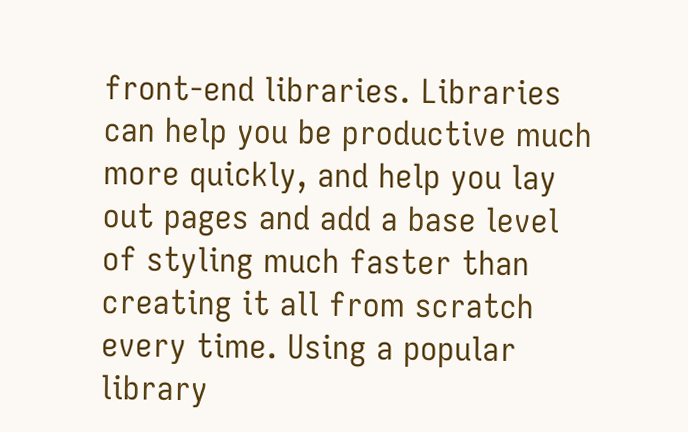front-end libraries. Libraries can help you be productive much more quickly, and help you lay out pages and add a base level of styling much faster than creating it all from scratch every time. Using a popular library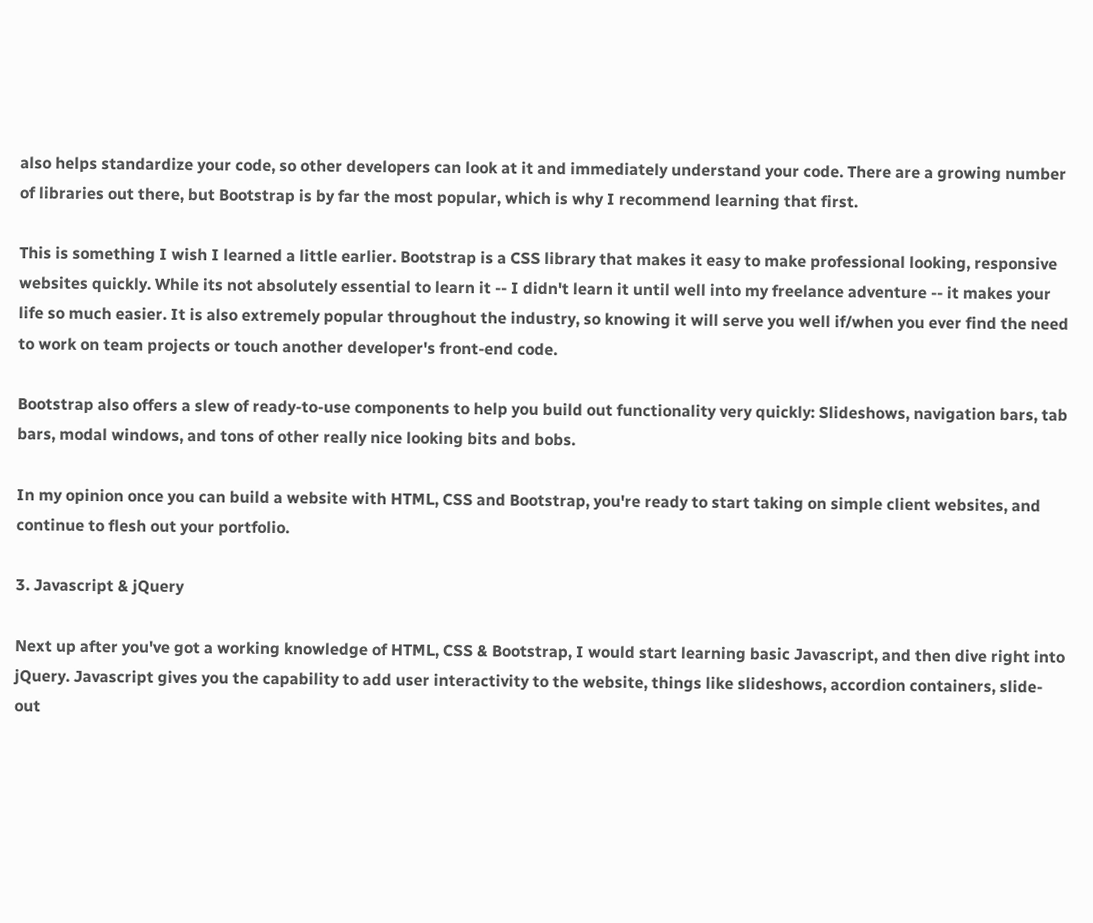also helps standardize your code, so other developers can look at it and immediately understand your code. There are a growing number of libraries out there, but Bootstrap is by far the most popular, which is why I recommend learning that first.

This is something I wish I learned a little earlier. Bootstrap is a CSS library that makes it easy to make professional looking, responsive websites quickly. While its not absolutely essential to learn it -- I didn't learn it until well into my freelance adventure -- it makes your life so much easier. It is also extremely popular throughout the industry, so knowing it will serve you well if/when you ever find the need to work on team projects or touch another developer's front-end code.

Bootstrap also offers a slew of ready-to-use components to help you build out functionality very quickly: Slideshows, navigation bars, tab bars, modal windows, and tons of other really nice looking bits and bobs.

In my opinion once you can build a website with HTML, CSS and Bootstrap, you're ready to start taking on simple client websites, and continue to flesh out your portfolio.

3. Javascript & jQuery

Next up after you've got a working knowledge of HTML, CSS & Bootstrap, I would start learning basic Javascript, and then dive right into jQuery. Javascript gives you the capability to add user interactivity to the website, things like slideshows, accordion containers, slide-out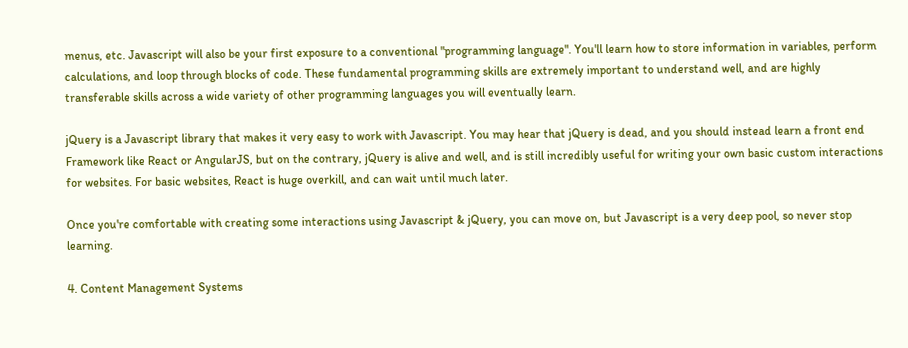menus, etc. Javascript will also be your first exposure to a conventional "programming language". You'll learn how to store information in variables, perform calculations, and loop through blocks of code. These fundamental programming skills are extremely important to understand well, and are highly transferable skills across a wide variety of other programming languages you will eventually learn.

jQuery is a Javascript library that makes it very easy to work with Javascript. You may hear that jQuery is dead, and you should instead learn a front end Framework like React or AngularJS, but on the contrary, jQuery is alive and well, and is still incredibly useful for writing your own basic custom interactions for websites. For basic websites, React is huge overkill, and can wait until much later.

Once you're comfortable with creating some interactions using Javascript & jQuery, you can move on, but Javascript is a very deep pool, so never stop learning.

4. Content Management Systems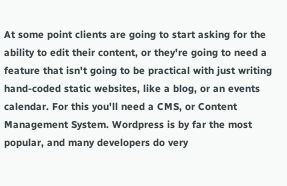At some point clients are going to start asking for the ability to edit their content, or they're going to need a feature that isn't going to be practical with just writing hand-coded static websites, like a blog, or an events calendar. For this you'll need a CMS, or Content Management System. Wordpress is by far the most popular, and many developers do very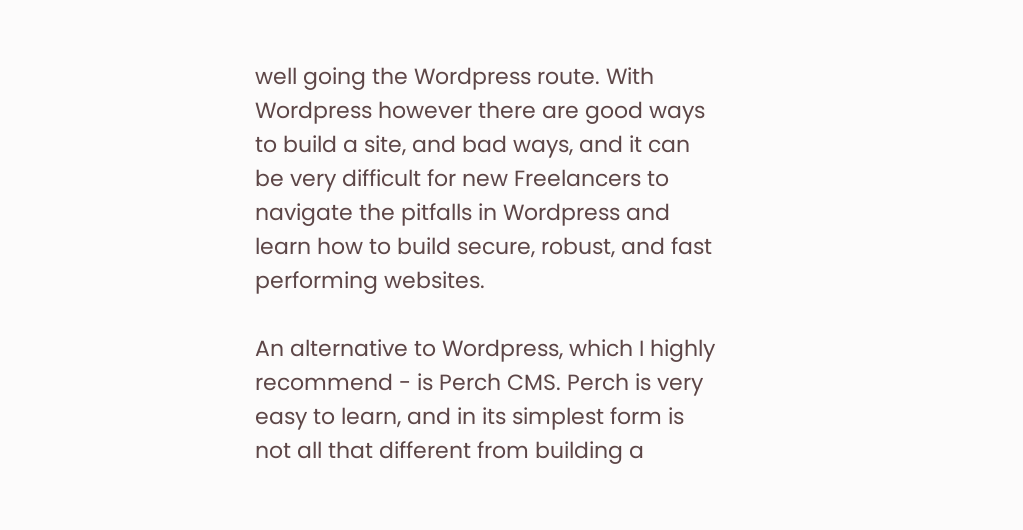well going the Wordpress route. With Wordpress however there are good ways to build a site, and bad ways, and it can be very difficult for new Freelancers to navigate the pitfalls in Wordpress and learn how to build secure, robust, and fast performing websites.

An alternative to Wordpress, which I highly recommend - is Perch CMS. Perch is very easy to learn, and in its simplest form is not all that different from building a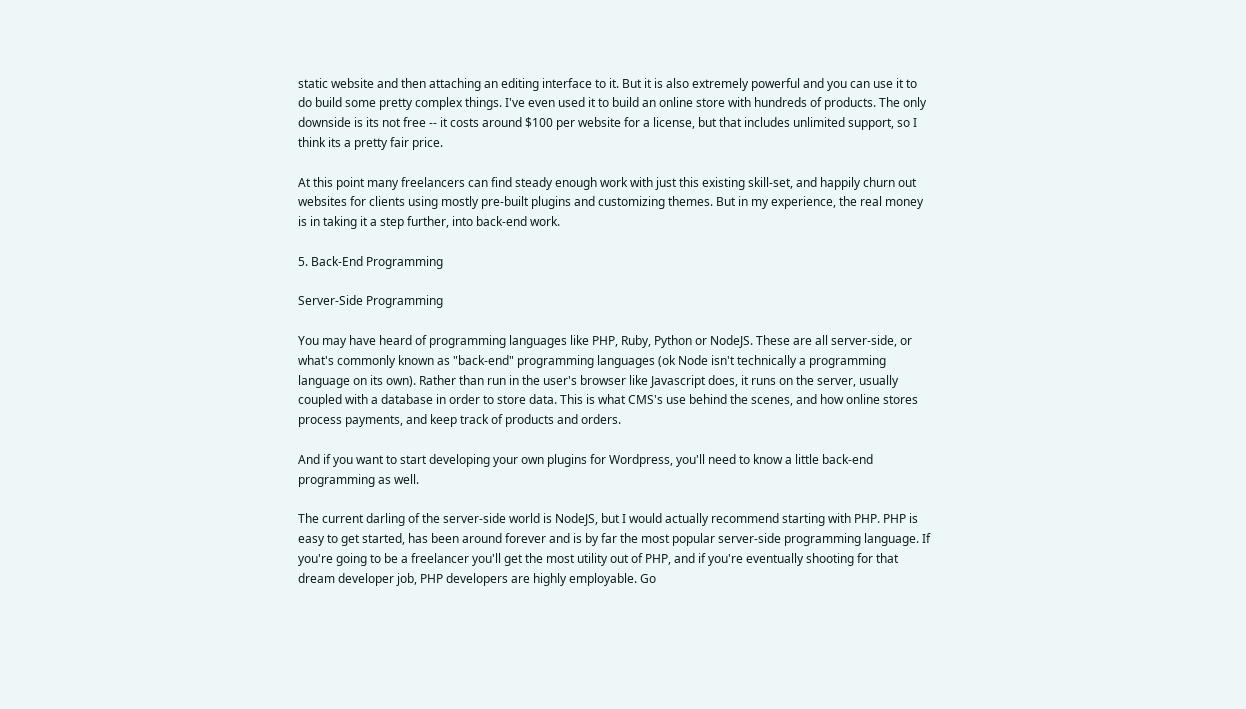static website and then attaching an editing interface to it. But it is also extremely powerful and you can use it to do build some pretty complex things. I've even used it to build an online store with hundreds of products. The only downside is its not free -- it costs around $100 per website for a license, but that includes unlimited support, so I think its a pretty fair price.

At this point many freelancers can find steady enough work with just this existing skill-set, and happily churn out websites for clients using mostly pre-built plugins and customizing themes. But in my experience, the real money is in taking it a step further, into back-end work.

5. Back-End Programming

Server-Side Programming

You may have heard of programming languages like PHP, Ruby, Python or NodeJS. These are all server-side, or what's commonly known as "back-end" programming languages (ok Node isn't technically a programming language on its own). Rather than run in the user's browser like Javascript does, it runs on the server, usually coupled with a database in order to store data. This is what CMS's use behind the scenes, and how online stores process payments, and keep track of products and orders.

And if you want to start developing your own plugins for Wordpress, you'll need to know a little back-end programming as well.

The current darling of the server-side world is NodeJS, but I would actually recommend starting with PHP. PHP is easy to get started, has been around forever and is by far the most popular server-side programming language. If you're going to be a freelancer you'll get the most utility out of PHP, and if you're eventually shooting for that dream developer job, PHP developers are highly employable. Go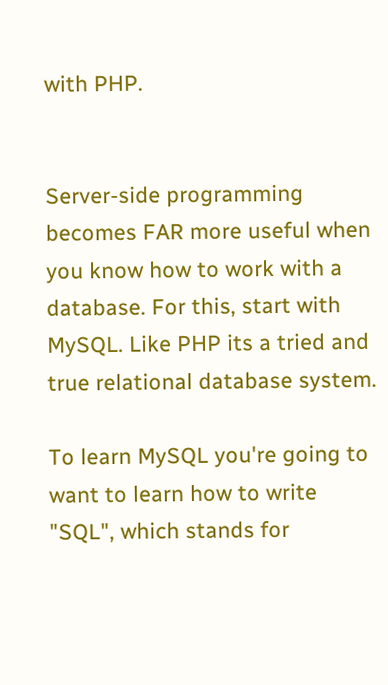with PHP.


Server-side programming becomes FAR more useful when you know how to work with a database. For this, start with MySQL. Like PHP its a tried and true relational database system.

To learn MySQL you're going to want to learn how to write "SQL", which stands for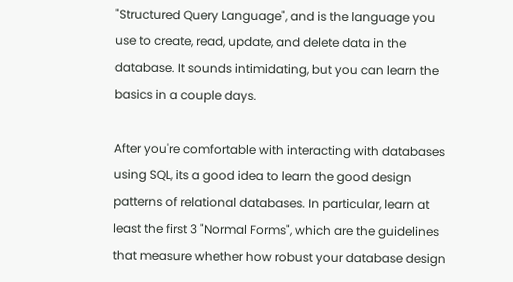"Structured Query Language", and is the language you use to create, read, update, and delete data in the database. It sounds intimidating, but you can learn the basics in a couple days.

After you're comfortable with interacting with databases using SQL, its a good idea to learn the good design patterns of relational databases. In particular, learn at least the first 3 "Normal Forms", which are the guidelines that measure whether how robust your database design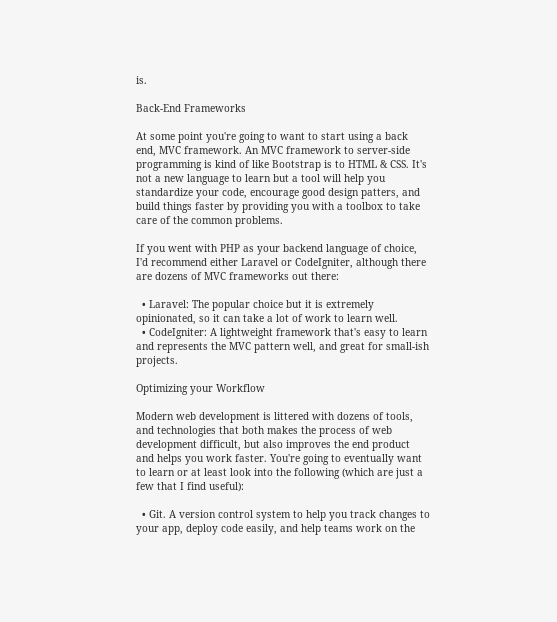is.

Back-End Frameworks

At some point you're going to want to start using a back end, MVC framework. An MVC framework to server-side programming is kind of like Bootstrap is to HTML & CSS. It's not a new language to learn but a tool will help you standardize your code, encourage good design patters, and build things faster by providing you with a toolbox to take care of the common problems.

If you went with PHP as your backend language of choice, I'd recommend either Laravel or CodeIgniter, although there are dozens of MVC frameworks out there:

  • Laravel: The popular choice but it is extremely opinionated, so it can take a lot of work to learn well.
  • CodeIgniter: A lightweight framework that's easy to learn and represents the MVC pattern well, and great for small-ish projects.

Optimizing your Workflow

Modern web development is littered with dozens of tools, and technologies that both makes the process of web development difficult, but also improves the end product and helps you work faster. You're going to eventually want to learn or at least look into the following (which are just a few that I find useful):

  • Git. A version control system to help you track changes to your app, deploy code easily, and help teams work on the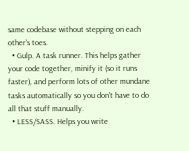same codebase without stepping on each other's toes.
  • Gulp. A task runner. This helps gather your code together, minify it (so it runs faster), and perform lots of other mundane tasks automatically so you don't have to do all that stuff manually.
  • LESS/SASS. Helps you write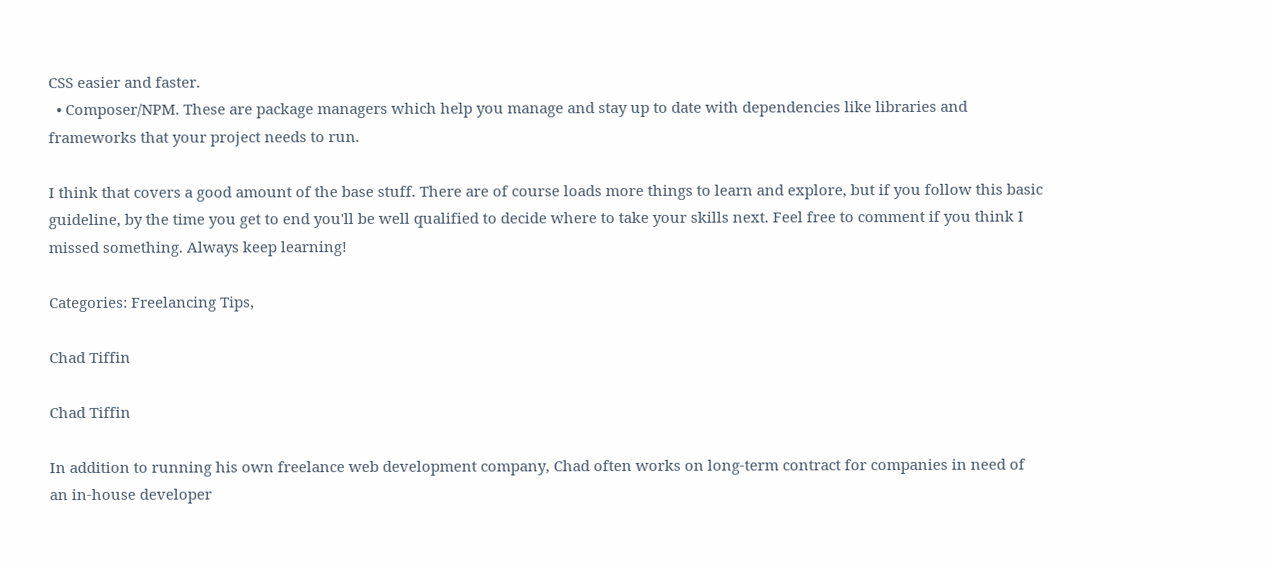CSS easier and faster.
  • Composer/NPM. These are package managers which help you manage and stay up to date with dependencies like libraries and frameworks that your project needs to run.

I think that covers a good amount of the base stuff. There are of course loads more things to learn and explore, but if you follow this basic guideline, by the time you get to end you'll be well qualified to decide where to take your skills next. Feel free to comment if you think I missed something. Always keep learning!

Categories: Freelancing Tips,

Chad Tiffin

Chad Tiffin

In addition to running his own freelance web development company, Chad often works on long-term contract for companies in need of an in-house developer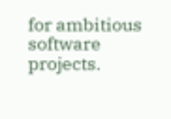for ambitious software projects.